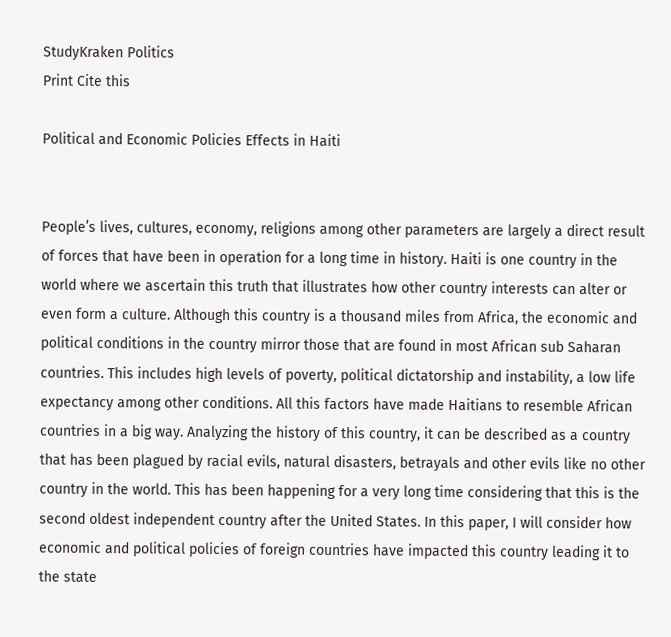StudyKraken Politics
Print Сite this

Political and Economic Policies Effects in Haiti


People’s lives, cultures, economy, religions among other parameters are largely a direct result of forces that have been in operation for a long time in history. Haiti is one country in the world where we ascertain this truth that illustrates how other country interests can alter or even form a culture. Although this country is a thousand miles from Africa, the economic and political conditions in the country mirror those that are found in most African sub Saharan countries. This includes high levels of poverty, political dictatorship and instability, a low life expectancy among other conditions. All this factors have made Haitians to resemble African countries in a big way. Analyzing the history of this country, it can be described as a country that has been plagued by racial evils, natural disasters, betrayals and other evils like no other country in the world. This has been happening for a very long time considering that this is the second oldest independent country after the United States. In this paper, I will consider how economic and political policies of foreign countries have impacted this country leading it to the state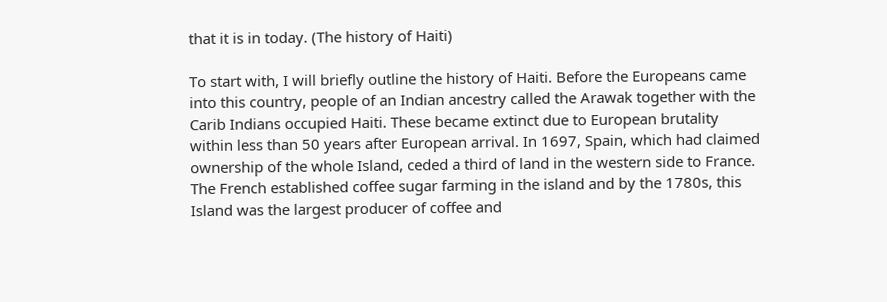that it is in today. (The history of Haiti)

To start with, I will briefly outline the history of Haiti. Before the Europeans came into this country, people of an Indian ancestry called the Arawak together with the Carib Indians occupied Haiti. These became extinct due to European brutality within less than 50 years after European arrival. In 1697, Spain, which had claimed ownership of the whole Island, ceded a third of land in the western side to France. The French established coffee sugar farming in the island and by the 1780s, this Island was the largest producer of coffee and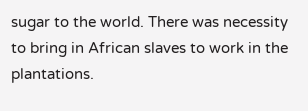sugar to the world. There was necessity to bring in African slaves to work in the plantations.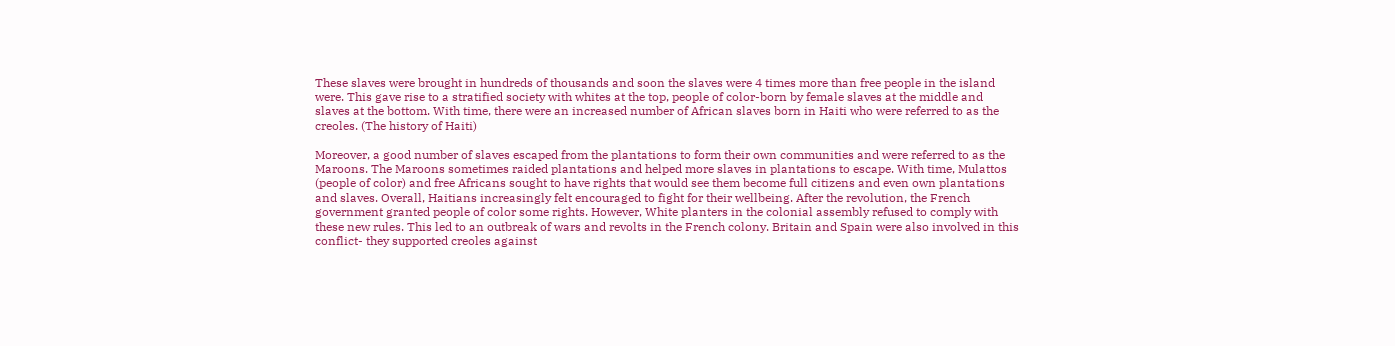These slaves were brought in hundreds of thousands and soon the slaves were 4 times more than free people in the island were. This gave rise to a stratified society with whites at the top, people of color-born by female slaves at the middle and slaves at the bottom. With time, there were an increased number of African slaves born in Haiti who were referred to as the creoles. (The history of Haiti)

Moreover, a good number of slaves escaped from the plantations to form their own communities and were referred to as the Maroons. The Maroons sometimes raided plantations and helped more slaves in plantations to escape. With time, Mulattos (people of color) and free Africans sought to have rights that would see them become full citizens and even own plantations and slaves. Overall, Haitians increasingly felt encouraged to fight for their wellbeing. After the revolution, the French government granted people of color some rights. However, White planters in the colonial assembly refused to comply with these new rules. This led to an outbreak of wars and revolts in the French colony. Britain and Spain were also involved in this conflict- they supported creoles against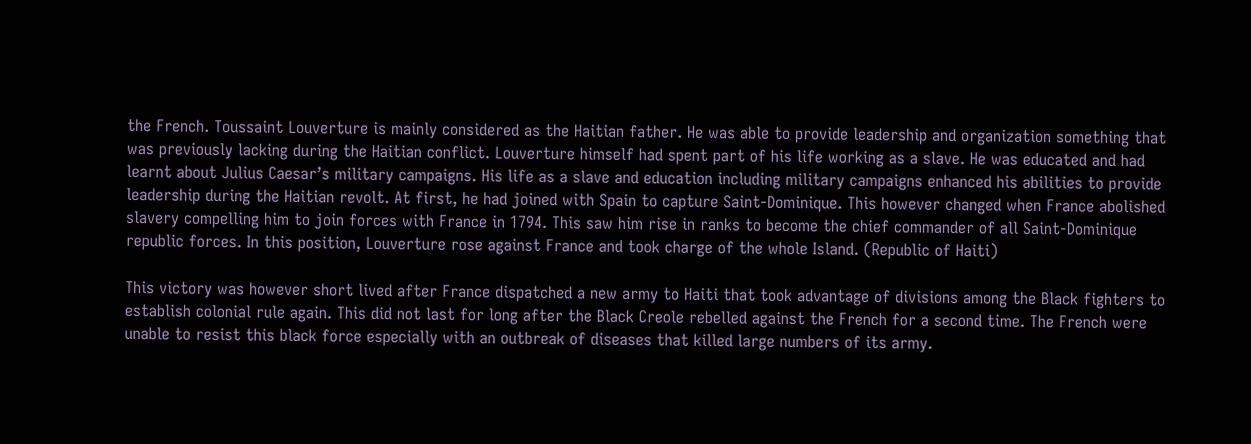the French. Toussaint Louverture is mainly considered as the Haitian father. He was able to provide leadership and organization something that was previously lacking during the Haitian conflict. Louverture himself had spent part of his life working as a slave. He was educated and had learnt about Julius Caesar’s military campaigns. His life as a slave and education including military campaigns enhanced his abilities to provide leadership during the Haitian revolt. At first, he had joined with Spain to capture Saint-Dominique. This however changed when France abolished slavery compelling him to join forces with France in 1794. This saw him rise in ranks to become the chief commander of all Saint-Dominique republic forces. In this position, Louverture rose against France and took charge of the whole Island. (Republic of Haiti)

This victory was however short lived after France dispatched a new army to Haiti that took advantage of divisions among the Black fighters to establish colonial rule again. This did not last for long after the Black Creole rebelled against the French for a second time. The French were unable to resist this black force especially with an outbreak of diseases that killed large numbers of its army.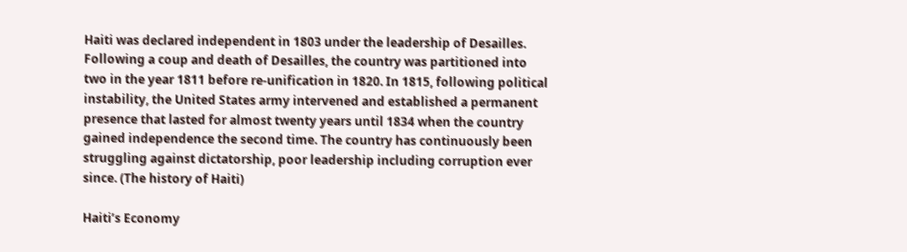Haiti was declared independent in 1803 under the leadership of Desailles. Following a coup and death of Desailles, the country was partitioned into two in the year 1811 before re-unification in 1820. In 1815, following political instability, the United States army intervened and established a permanent presence that lasted for almost twenty years until 1834 when the country gained independence the second time. The country has continuously been struggling against dictatorship, poor leadership including corruption ever since. (The history of Haiti)

Haiti’s Economy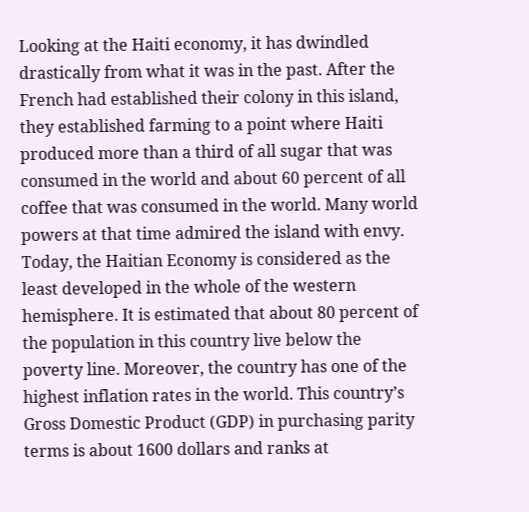Looking at the Haiti economy, it has dwindled drastically from what it was in the past. After the French had established their colony in this island, they established farming to a point where Haiti produced more than a third of all sugar that was consumed in the world and about 60 percent of all coffee that was consumed in the world. Many world powers at that time admired the island with envy. Today, the Haitian Economy is considered as the least developed in the whole of the western hemisphere. It is estimated that about 80 percent of the population in this country live below the poverty line. Moreover, the country has one of the highest inflation rates in the world. This country’s Gross Domestic Product (GDP) in purchasing parity terms is about 1600 dollars and ranks at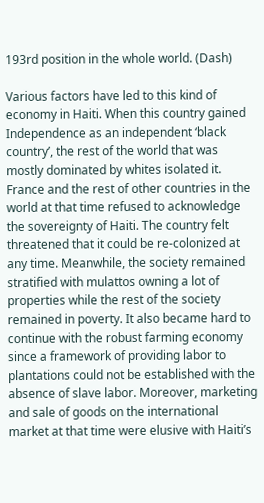193rd position in the whole world. (Dash)

Various factors have led to this kind of economy in Haiti. When this country gained Independence as an independent ‘black country’, the rest of the world that was mostly dominated by whites isolated it. France and the rest of other countries in the world at that time refused to acknowledge the sovereignty of Haiti. The country felt threatened that it could be re-colonized at any time. Meanwhile, the society remained stratified with mulattos owning a lot of properties while the rest of the society remained in poverty. It also became hard to continue with the robust farming economy since a framework of providing labor to plantations could not be established with the absence of slave labor. Moreover, marketing and sale of goods on the international market at that time were elusive with Haiti’s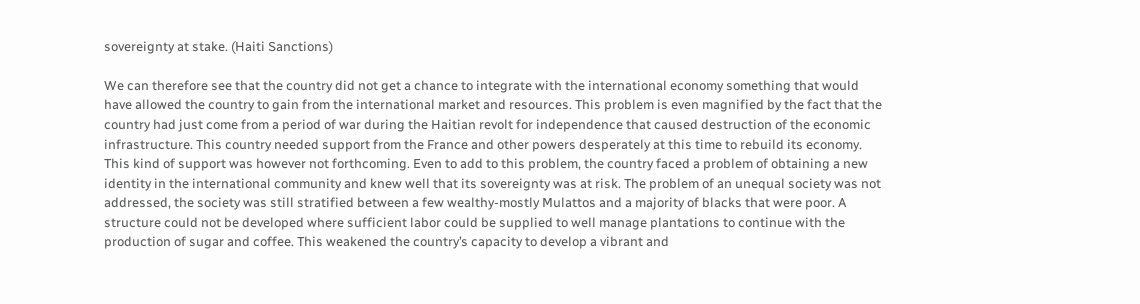sovereignty at stake. (Haiti Sanctions)

We can therefore see that the country did not get a chance to integrate with the international economy something that would have allowed the country to gain from the international market and resources. This problem is even magnified by the fact that the country had just come from a period of war during the Haitian revolt for independence that caused destruction of the economic infrastructure. This country needed support from the France and other powers desperately at this time to rebuild its economy. This kind of support was however not forthcoming. Even to add to this problem, the country faced a problem of obtaining a new identity in the international community and knew well that its sovereignty was at risk. The problem of an unequal society was not addressed, the society was still stratified between a few wealthy-mostly Mulattos and a majority of blacks that were poor. A structure could not be developed where sufficient labor could be supplied to well manage plantations to continue with the production of sugar and coffee. This weakened the country’s capacity to develop a vibrant and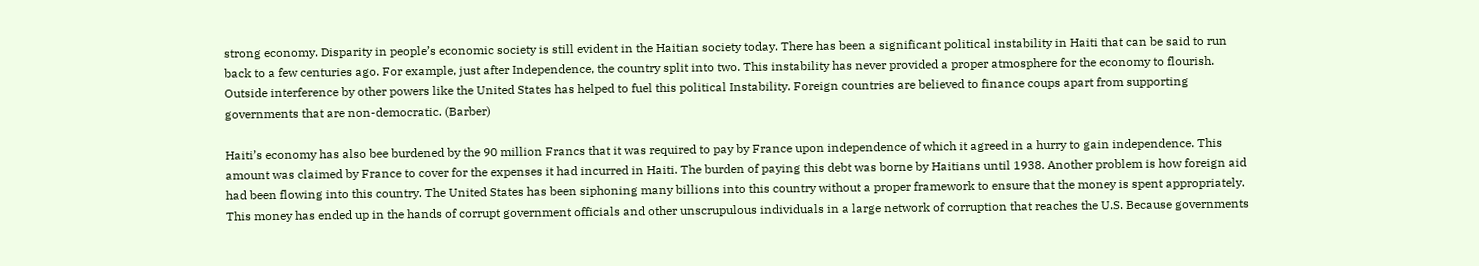strong economy. Disparity in people’s economic society is still evident in the Haitian society today. There has been a significant political instability in Haiti that can be said to run back to a few centuries ago. For example, just after Independence, the country split into two. This instability has never provided a proper atmosphere for the economy to flourish. Outside interference by other powers like the United States has helped to fuel this political Instability. Foreign countries are believed to finance coups apart from supporting governments that are non-democratic. (Barber)

Haiti’s economy has also bee burdened by the 90 million Francs that it was required to pay by France upon independence of which it agreed in a hurry to gain independence. This amount was claimed by France to cover for the expenses it had incurred in Haiti. The burden of paying this debt was borne by Haitians until 1938. Another problem is how foreign aid had been flowing into this country. The United States has been siphoning many billions into this country without a proper framework to ensure that the money is spent appropriately. This money has ended up in the hands of corrupt government officials and other unscrupulous individuals in a large network of corruption that reaches the U.S. Because governments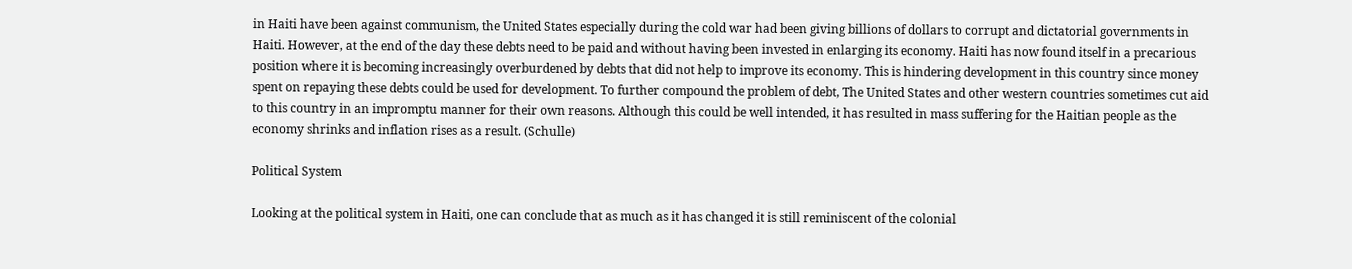in Haiti have been against communism, the United States especially during the cold war had been giving billions of dollars to corrupt and dictatorial governments in Haiti. However, at the end of the day these debts need to be paid and without having been invested in enlarging its economy. Haiti has now found itself in a precarious position where it is becoming increasingly overburdened by debts that did not help to improve its economy. This is hindering development in this country since money spent on repaying these debts could be used for development. To further compound the problem of debt, The United States and other western countries sometimes cut aid to this country in an impromptu manner for their own reasons. Although this could be well intended, it has resulted in mass suffering for the Haitian people as the economy shrinks and inflation rises as a result. (Schulle)

Political System

Looking at the political system in Haiti, one can conclude that as much as it has changed it is still reminiscent of the colonial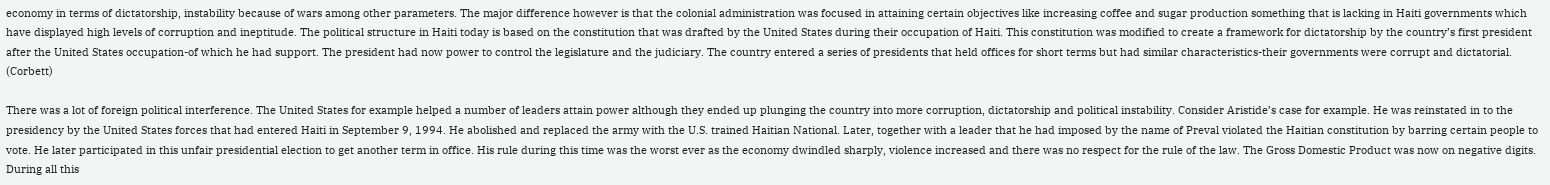economy in terms of dictatorship, instability because of wars among other parameters. The major difference however is that the colonial administration was focused in attaining certain objectives like increasing coffee and sugar production something that is lacking in Haiti governments which have displayed high levels of corruption and ineptitude. The political structure in Haiti today is based on the constitution that was drafted by the United States during their occupation of Haiti. This constitution was modified to create a framework for dictatorship by the country’s first president after the United States occupation-of which he had support. The president had now power to control the legislature and the judiciary. The country entered a series of presidents that held offices for short terms but had similar characteristics-their governments were corrupt and dictatorial. (Corbett)

There was a lot of foreign political interference. The United States for example helped a number of leaders attain power although they ended up plunging the country into more corruption, dictatorship and political instability. Consider Aristide’s case for example. He was reinstated in to the presidency by the United States forces that had entered Haiti in September 9, 1994. He abolished and replaced the army with the U.S. trained Haitian National. Later, together with a leader that he had imposed by the name of Preval violated the Haitian constitution by barring certain people to vote. He later participated in this unfair presidential election to get another term in office. His rule during this time was the worst ever as the economy dwindled sharply, violence increased and there was no respect for the rule of the law. The Gross Domestic Product was now on negative digits. During all this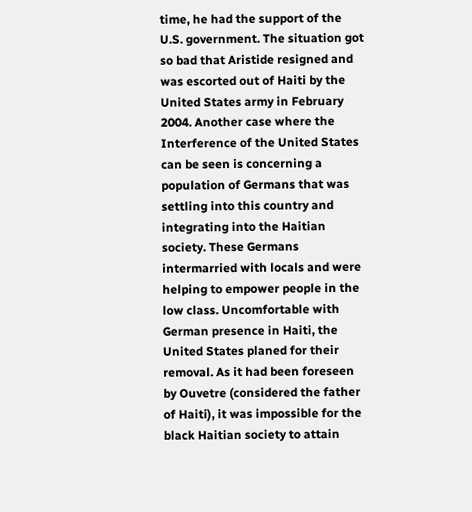time, he had the support of the U.S. government. The situation got so bad that Aristide resigned and was escorted out of Haiti by the United States army in February 2004. Another case where the Interference of the United States can be seen is concerning a population of Germans that was settling into this country and integrating into the Haitian society. These Germans intermarried with locals and were helping to empower people in the low class. Uncomfortable with German presence in Haiti, the United States planed for their removal. As it had been foreseen by Ouvetre (considered the father of Haiti), it was impossible for the black Haitian society to attain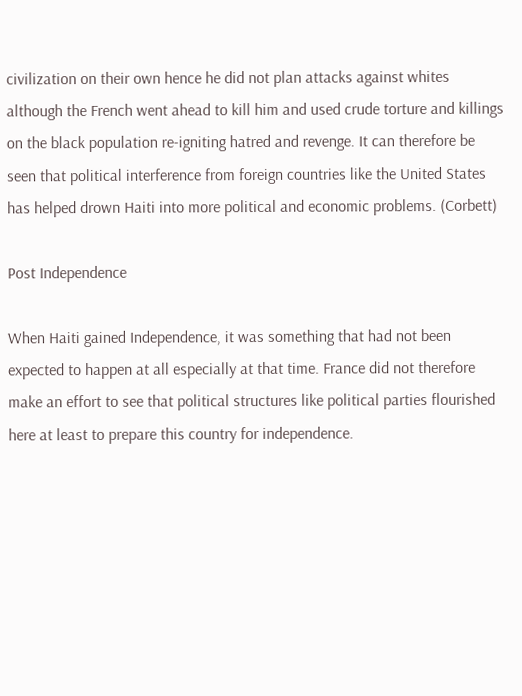civilization on their own hence he did not plan attacks against whites although the French went ahead to kill him and used crude torture and killings on the black population re-igniting hatred and revenge. It can therefore be seen that political interference from foreign countries like the United States has helped drown Haiti into more political and economic problems. (Corbett)

Post Independence

When Haiti gained Independence, it was something that had not been expected to happen at all especially at that time. France did not therefore make an effort to see that political structures like political parties flourished here at least to prepare this country for independence.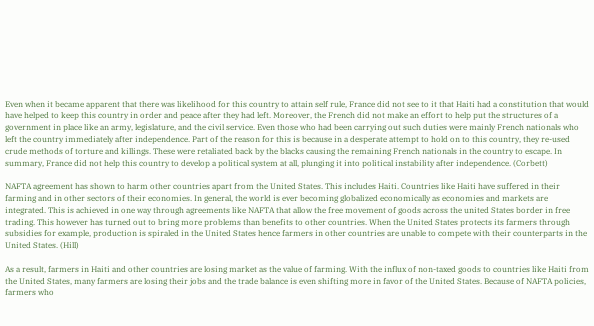Even when it became apparent that there was likelihood for this country to attain self rule, France did not see to it that Haiti had a constitution that would have helped to keep this country in order and peace after they had left. Moreover, the French did not make an effort to help put the structures of a government in place like an army, legislature, and the civil service. Even those who had been carrying out such duties were mainly French nationals who left the country immediately after independence. Part of the reason for this is because in a desperate attempt to hold on to this country, they re-used crude methods of torture and killings. These were retaliated back by the blacks causing the remaining French nationals in the country to escape. In summary, France did not help this country to develop a political system at all, plunging it into political instability after independence. (Corbett)

NAFTA agreement has shown to harm other countries apart from the United States. This includes Haiti. Countries like Haiti have suffered in their farming and in other sectors of their economies. In general, the world is ever becoming globalized economically as economies and markets are integrated. This is achieved in one way through agreements like NAFTA that allow the free movement of goods across the united States border in free trading. This however has turned out to bring more problems than benefits to other countries. When the United States protects its farmers through subsidies for example, production is spiraled in the United States hence farmers in other countries are unable to compete with their counterparts in the United States. (Hill)

As a result, farmers in Haiti and other countries are losing market as the value of farming. With the influx of non-taxed goods to countries like Haiti from the United States, many farmers are losing their jobs and the trade balance is even shifting more in favor of the United States. Because of NAFTA policies, farmers who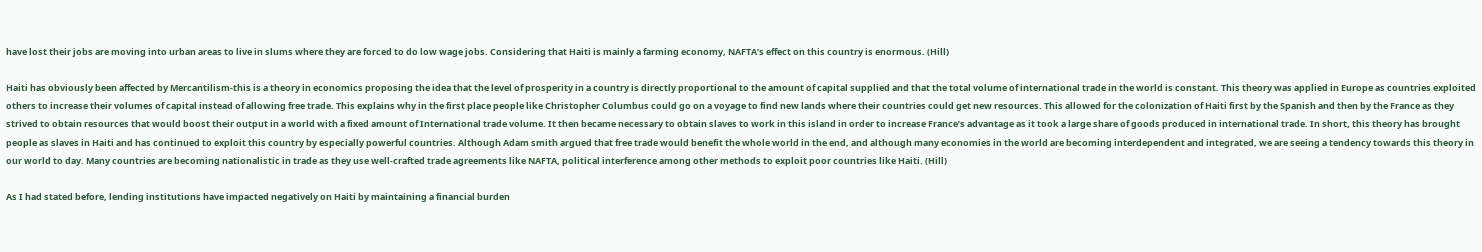have lost their jobs are moving into urban areas to live in slums where they are forced to do low wage jobs. Considering that Haiti is mainly a farming economy, NAFTA’s effect on this country is enormous. (Hill)

Haiti has obviously been affected by Mercantilism-this is a theory in economics proposing the idea that the level of prosperity in a country is directly proportional to the amount of capital supplied and that the total volume of international trade in the world is constant. This theory was applied in Europe as countries exploited others to increase their volumes of capital instead of allowing free trade. This explains why in the first place people like Christopher Columbus could go on a voyage to find new lands where their countries could get new resources. This allowed for the colonization of Haiti first by the Spanish and then by the France as they strived to obtain resources that would boost their output in a world with a fixed amount of International trade volume. It then became necessary to obtain slaves to work in this island in order to increase France’s advantage as it took a large share of goods produced in international trade. In short, this theory has brought people as slaves in Haiti and has continued to exploit this country by especially powerful countries. Although Adam smith argued that free trade would benefit the whole world in the end, and although many economies in the world are becoming interdependent and integrated, we are seeing a tendency towards this theory in our world to day. Many countries are becoming nationalistic in trade as they use well-crafted trade agreements like NAFTA, political interference among other methods to exploit poor countries like Haiti. (Hill)

As I had stated before, lending institutions have impacted negatively on Haiti by maintaining a financial burden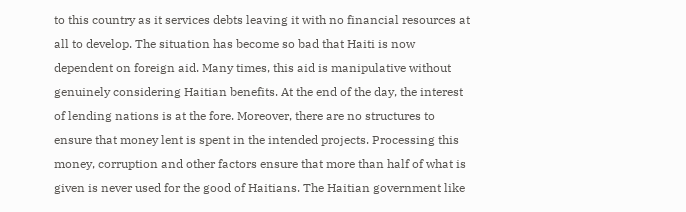to this country as it services debts leaving it with no financial resources at all to develop. The situation has become so bad that Haiti is now dependent on foreign aid. Many times, this aid is manipulative without genuinely considering Haitian benefits. At the end of the day, the interest of lending nations is at the fore. Moreover, there are no structures to ensure that money lent is spent in the intended projects. Processing this money, corruption and other factors ensure that more than half of what is given is never used for the good of Haitians. The Haitian government like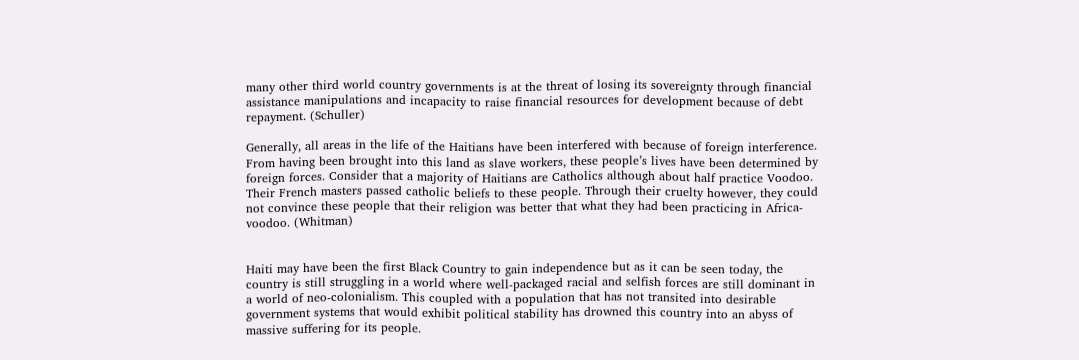many other third world country governments is at the threat of losing its sovereignty through financial assistance manipulations and incapacity to raise financial resources for development because of debt repayment. (Schuller)

Generally, all areas in the life of the Haitians have been interfered with because of foreign interference. From having been brought into this land as slave workers, these people’s lives have been determined by foreign forces. Consider that a majority of Haitians are Catholics although about half practice Voodoo. Their French masters passed catholic beliefs to these people. Through their cruelty however, they could not convince these people that their religion was better that what they had been practicing in Africa-voodoo. (Whitman)


Haiti may have been the first Black Country to gain independence but as it can be seen today, the country is still struggling in a world where well-packaged racial and selfish forces are still dominant in a world of neo-colonialism. This coupled with a population that has not transited into desirable government systems that would exhibit political stability has drowned this country into an abyss of massive suffering for its people.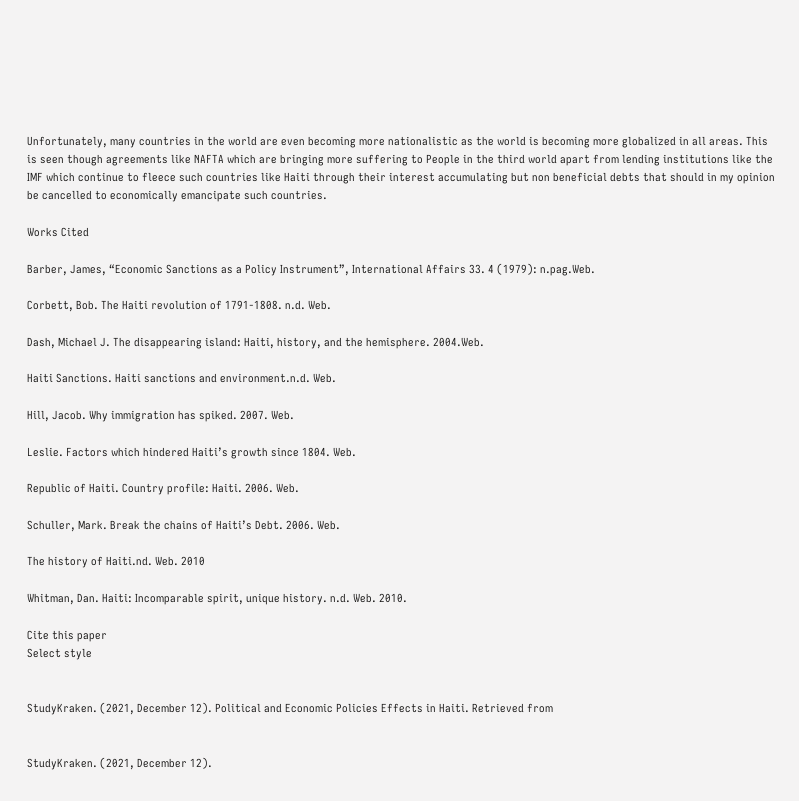Unfortunately, many countries in the world are even becoming more nationalistic as the world is becoming more globalized in all areas. This is seen though agreements like NAFTA which are bringing more suffering to People in the third world apart from lending institutions like the IMF which continue to fleece such countries like Haiti through their interest accumulating but non beneficial debts that should in my opinion be cancelled to economically emancipate such countries.

Works Cited

Barber, James, “Economic Sanctions as a Policy Instrument”, International Affairs 33. 4 (1979): n.pag.Web.

Corbett, Bob. The Haiti revolution of 1791-1808. n.d. Web.

Dash, Michael J. The disappearing island: Haiti, history, and the hemisphere. 2004.Web.

Haiti Sanctions. Haiti sanctions and environment.n.d. Web.

Hill, Jacob. Why immigration has spiked. 2007. Web.

Leslie. Factors which hindered Haiti’s growth since 1804. Web.

Republic of Haiti. Country profile: Haiti. 2006. Web.

Schuller, Mark. Break the chains of Haiti’s Debt. 2006. Web.

The history of Haiti.nd. Web. 2010

Whitman, Dan. Haiti: Incomparable spirit, unique history. n.d. Web. 2010.

Cite this paper
Select style


StudyKraken. (2021, December 12). Political and Economic Policies Effects in Haiti. Retrieved from


StudyKraken. (2021, December 12).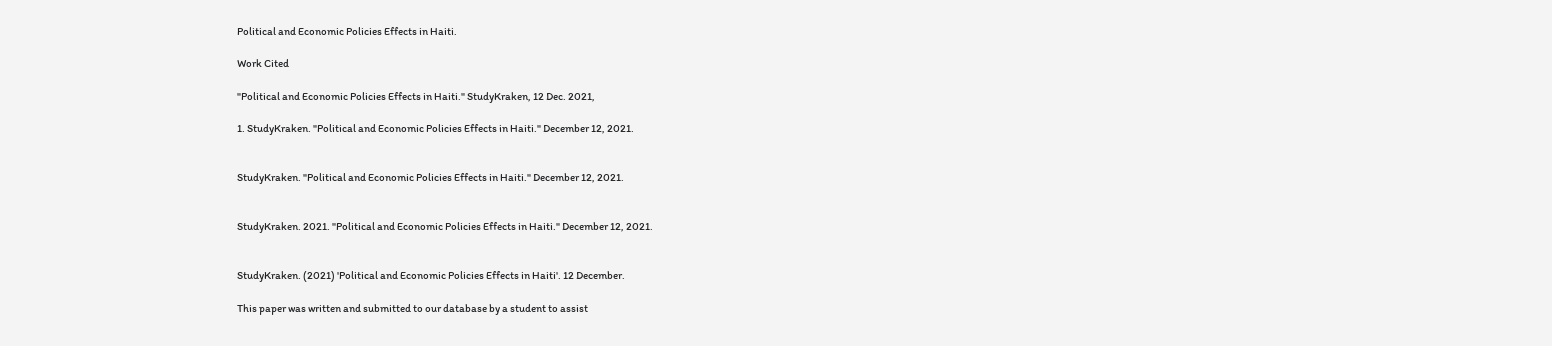Political and Economic Policies Effects in Haiti.

Work Cited

"Political and Economic Policies Effects in Haiti." StudyKraken, 12 Dec. 2021,

1. StudyKraken. "Political and Economic Policies Effects in Haiti." December 12, 2021.


StudyKraken. "Political and Economic Policies Effects in Haiti." December 12, 2021.


StudyKraken. 2021. "Political and Economic Policies Effects in Haiti." December 12, 2021.


StudyKraken. (2021) 'Political and Economic Policies Effects in Haiti'. 12 December.

This paper was written and submitted to our database by a student to assist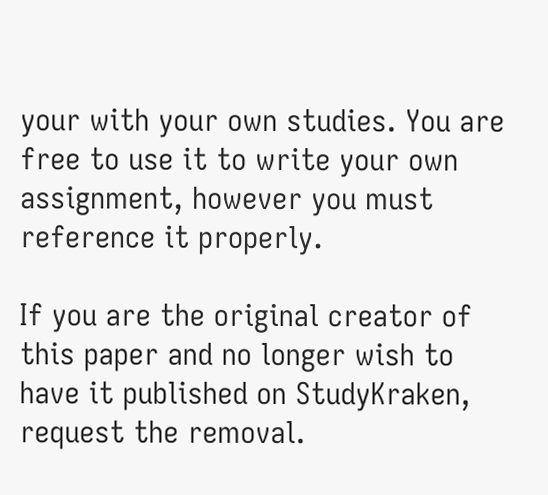your with your own studies. You are free to use it to write your own assignment, however you must reference it properly.

If you are the original creator of this paper and no longer wish to have it published on StudyKraken, request the removal.